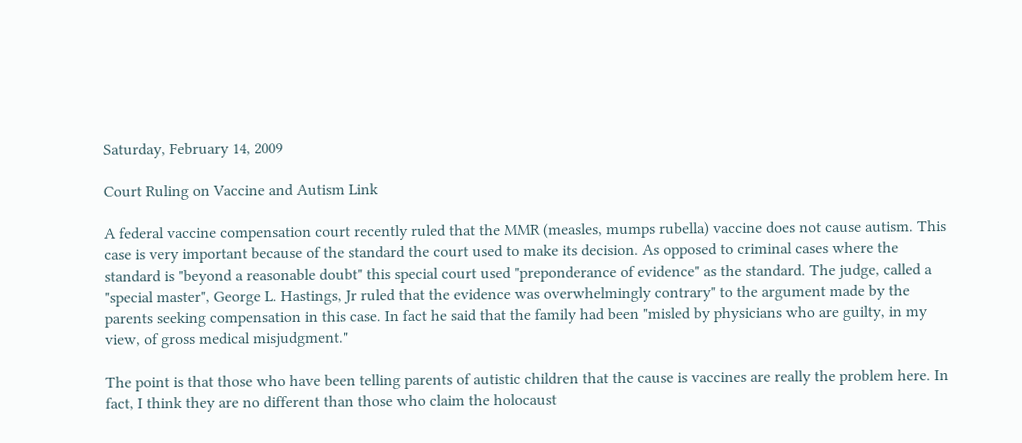Saturday, February 14, 2009

Court Ruling on Vaccine and Autism Link

A federal vaccine compensation court recently ruled that the MMR (measles, mumps rubella) vaccine does not cause autism. This case is very important because of the standard the court used to make its decision. As opposed to criminal cases where the standard is "beyond a reasonable doubt" this special court used "preponderance of evidence" as the standard. The judge, called a "special master", George L. Hastings, Jr ruled that the evidence was overwhelmingly contrary" to the argument made by the parents seeking compensation in this case. In fact he said that the family had been "misled by physicians who are guilty, in my view, of gross medical misjudgment."

The point is that those who have been telling parents of autistic children that the cause is vaccines are really the problem here. In fact, I think they are no different than those who claim the holocaust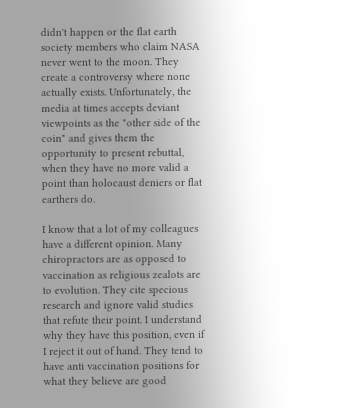didn't happen or the flat earth society members who claim NASA never went to the moon. They create a controversy where none actually exists. Unfortunately, the media at times accepts deviant viewpoints as the "other side of the coin" and gives them the opportunity to present rebuttal, when they have no more valid a point than holocaust deniers or flat earthers do.

I know that a lot of my colleagues have a different opinion. Many chiropractors are as opposed to vaccination as religious zealots are to evolution. They cite specious research and ignore valid studies that refute their point. I understand why they have this position, even if I reject it out of hand. They tend to have anti vaccination positions for what they believe are good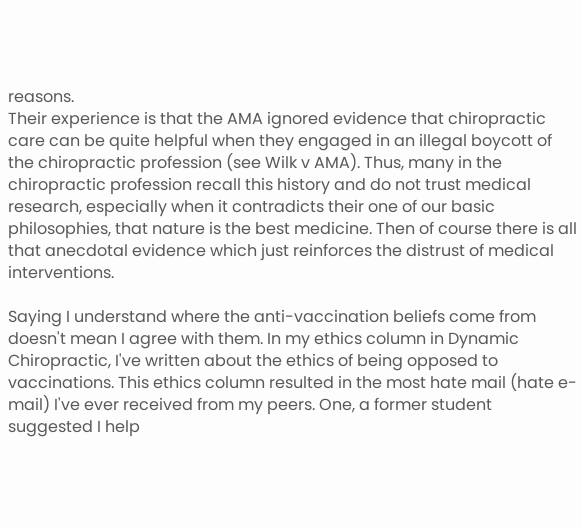reasons.
Their experience is that the AMA ignored evidence that chiropractic care can be quite helpful when they engaged in an illegal boycott of the chiropractic profession (see Wilk v AMA). Thus, many in the chiropractic profession recall this history and do not trust medical research, especially when it contradicts their one of our basic philosophies, that nature is the best medicine. Then of course there is all that anecdotal evidence which just reinforces the distrust of medical interventions.

Saying I understand where the anti-vaccination beliefs come from doesn't mean I agree with them. In my ethics column in Dynamic Chiropractic, I've written about the ethics of being opposed to vaccinations. This ethics column resulted in the most hate mail (hate e-mail) I've ever received from my peers. One, a former student suggested I help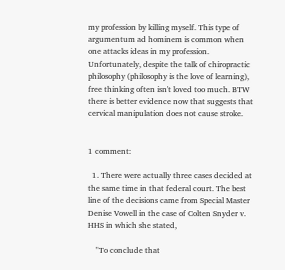my profession by killing myself. This type of argumentum ad hominem is common when one attacks ideas in my profession. Unfortunately, despite the talk of chiropractic philosophy (philosophy is the love of learning), free thinking often isn't loved too much. BTW there is better evidence now that suggests that cervical manipulation does not cause stroke.


1 comment:

  1. There were actually three cases decided at the same time in that federal court. The best line of the decisions came from Special Master Denise Vowell in the case of Colten Snyder v. HHS in which she stated,

    "To conclude that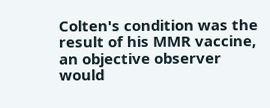Colten's condition was the result of his MMR vaccine, an objective observer would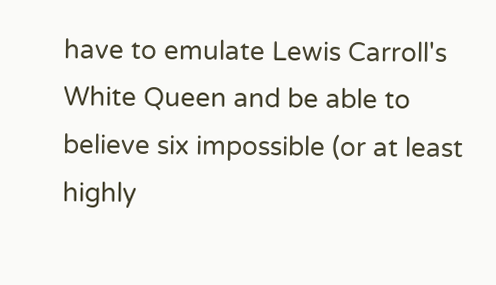have to emulate Lewis Carroll's White Queen and be able to believe six impossible (or at least highly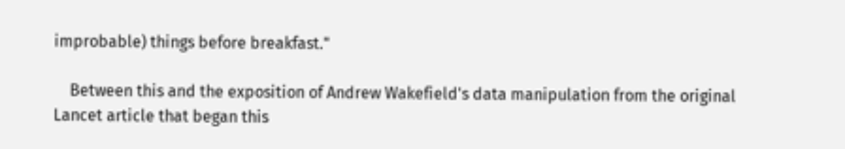improbable) things before breakfast."

    Between this and the exposition of Andrew Wakefield's data manipulation from the original Lancet article that began this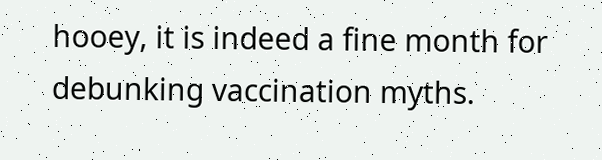hooey, it is indeed a fine month for debunking vaccination myths.